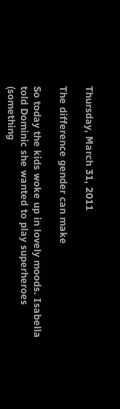Thursday, March 31, 2011

The difference gender can make

So today the kids woke up in lovely moods. Isabella told Dominic she wanted to play superheroes (something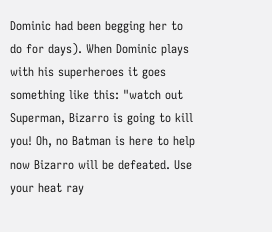Dominic had been begging her to do for days). When Dominic plays with his superheroes it goes something like this: "watch out Superman, Bizarro is going to kill you! Oh, no Batman is here to help now Bizarro will be defeated. Use your heat ray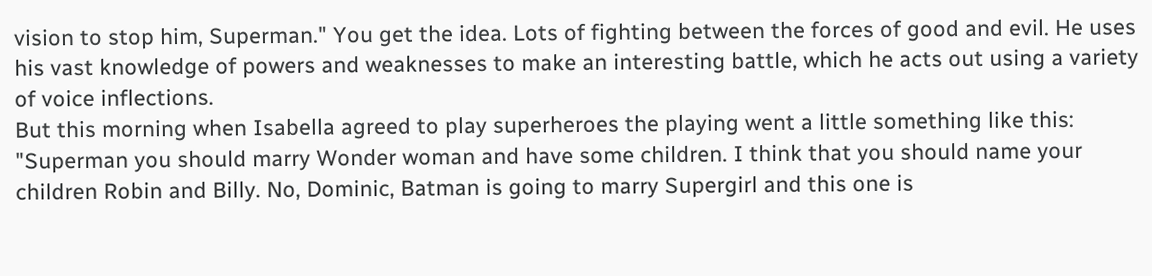vision to stop him, Superman." You get the idea. Lots of fighting between the forces of good and evil. He uses his vast knowledge of powers and weaknesses to make an interesting battle, which he acts out using a variety of voice inflections.
But this morning when Isabella agreed to play superheroes the playing went a little something like this: "Superman you should marry Wonder woman and have some children. I think that you should name your children Robin and Billy. No, Dominic, Batman is going to marry Supergirl and this one is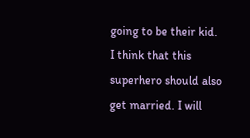going to be their kid. I think that this superhero should also get married. I will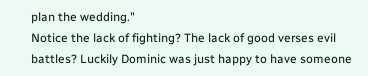plan the wedding."
Notice the lack of fighting? The lack of good verses evil battles? Luckily Dominic was just happy to have someone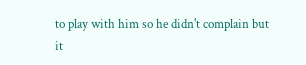to play with him so he didn't complain but it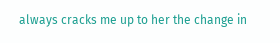always cracks me up to her the change in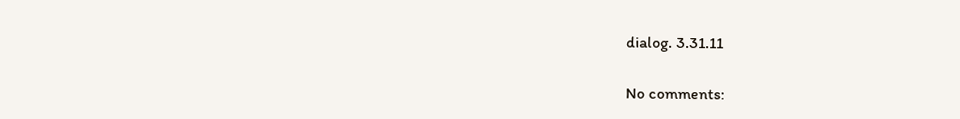dialog. 3.31.11

No comments: